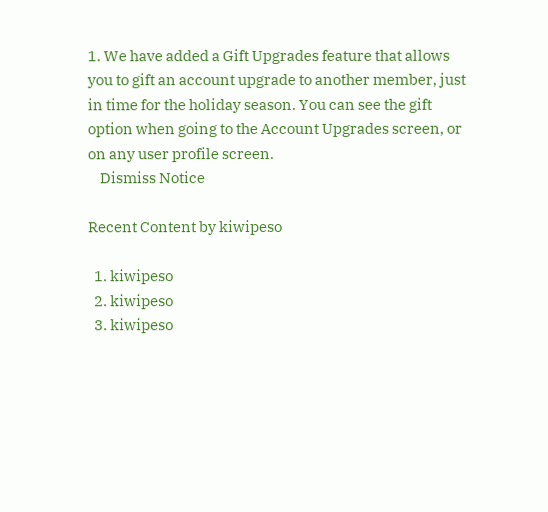1. We have added a Gift Upgrades feature that allows you to gift an account upgrade to another member, just in time for the holiday season. You can see the gift option when going to the Account Upgrades screen, or on any user profile screen.
    Dismiss Notice

Recent Content by kiwipeso

  1. kiwipeso
  2. kiwipeso
  3. kiwipeso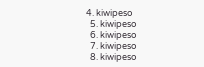4. kiwipeso
  5. kiwipeso
  6. kiwipeso
  7. kiwipeso
  8. kiwipeso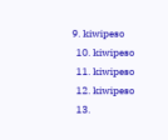9. kiwipeso
  10. kiwipeso
  11. kiwipeso
  12. kiwipeso
  13.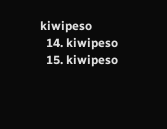kiwipeso
  14. kiwipeso
  15. kiwipeso